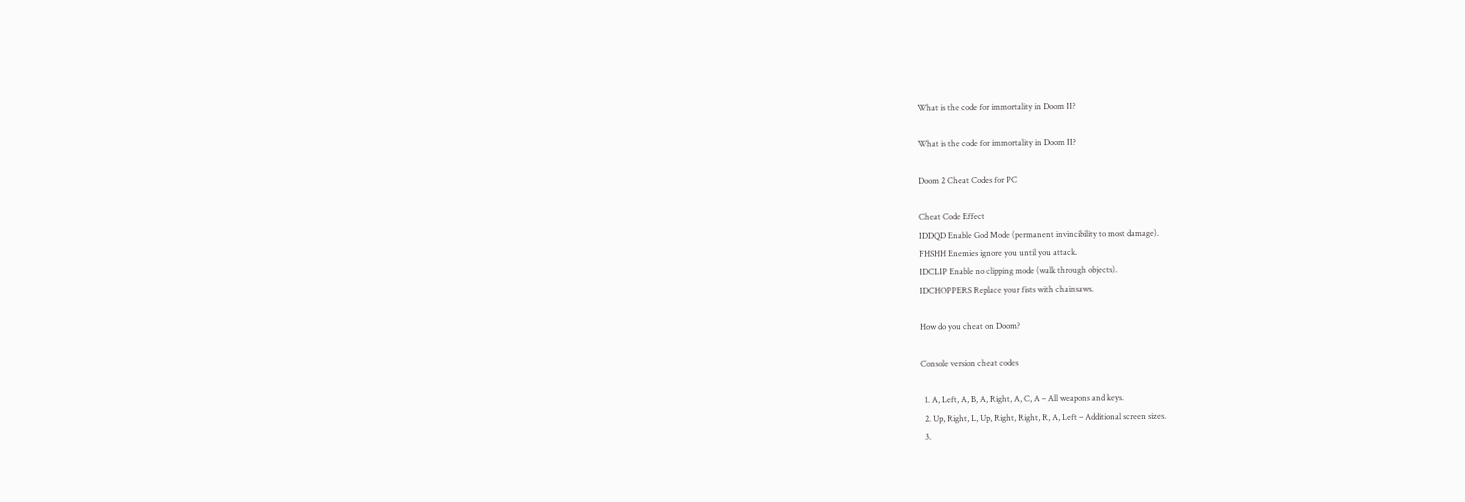What is the code for immortality in Doom II?

What is the code for immortality in Doom II?

Doom 2 Cheat Codes for PC

Cheat Code Effect
IDDQD Enable God Mode (permanent invincibility to most damage).
FHSHH Enemies ignore you until you attack.
IDCLIP Enable no clipping mode (walk through objects).
IDCHOPPERS Replace your fists with chainsaws.

How do you cheat on Doom?

Console version cheat codes

  1. A, Left, A, B, A, Right, A, C, A – All weapons and keys.
  2. Up, Right, L, Up, Right, Right, R, A, Left – Additional screen sizes.
  3.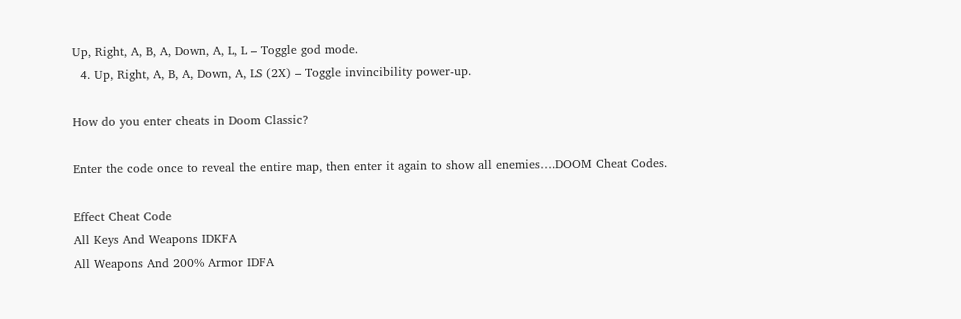Up, Right, A, B, A, Down, A, L, L – Toggle god mode.
  4. Up, Right, A, B, A, Down, A, LS (2X) – Toggle invincibility power-up.

How do you enter cheats in Doom Classic?

Enter the code once to reveal the entire map, then enter it again to show all enemies….DOOM Cheat Codes.

Effect Cheat Code
All Keys And Weapons IDKFA
All Weapons And 200% Armor IDFA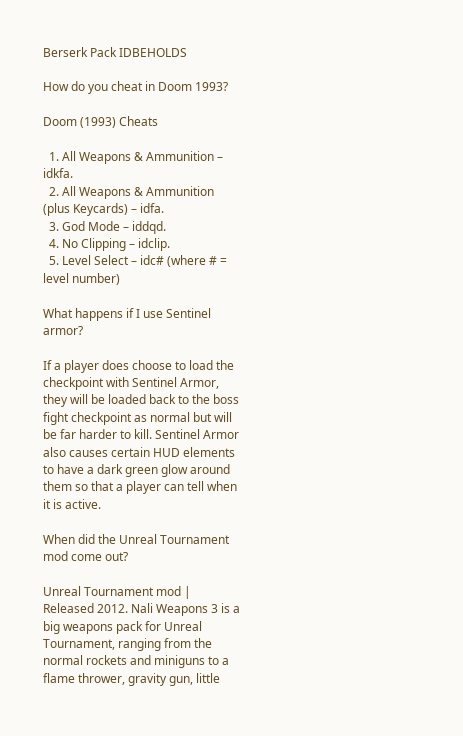Berserk Pack IDBEHOLDS

How do you cheat in Doom 1993?

Doom (1993) Cheats

  1. All Weapons & Ammunition – idkfa.
  2. All Weapons & Ammunition (plus Keycards) – idfa.
  3. God Mode – iddqd.
  4. No Clipping – idclip.
  5. Level Select – idc# (where # = level number)

What happens if I use Sentinel armor?

If a player does choose to load the checkpoint with Sentinel Armor, they will be loaded back to the boss fight checkpoint as normal but will be far harder to kill. Sentinel Armor also causes certain HUD elements to have a dark green glow around them so that a player can tell when it is active.

When did the Unreal Tournament mod come out?

Unreal Tournament mod | Released 2012. Nali Weapons 3 is a big weapons pack for Unreal Tournament, ranging from the normal rockets and miniguns to a flame thrower, gravity gun, little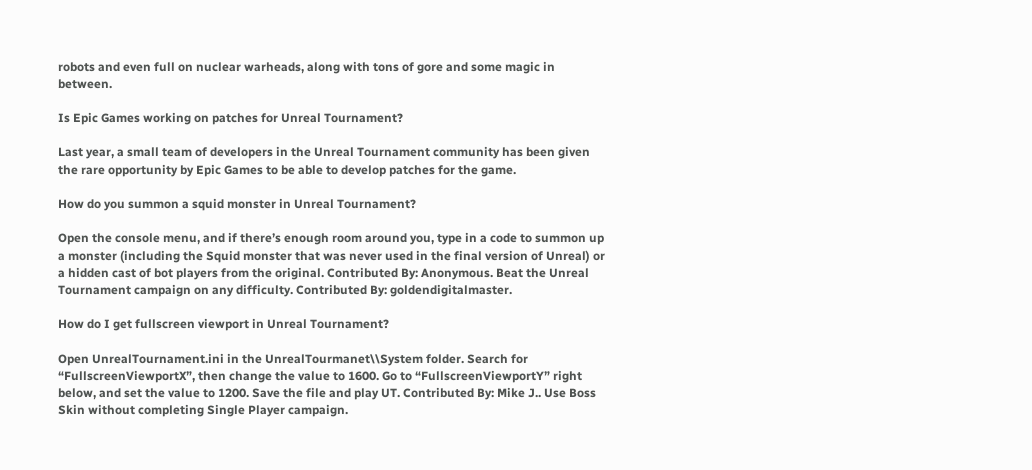robots and even full on nuclear warheads, along with tons of gore and some magic in between.

Is Epic Games working on patches for Unreal Tournament?

Last year, a small team of developers in the Unreal Tournament community has been given the rare opportunity by Epic Games to be able to develop patches for the game.

How do you summon a squid monster in Unreal Tournament?

Open the console menu, and if there’s enough room around you, type in a code to summon up a monster (including the Squid monster that was never used in the final version of Unreal) or a hidden cast of bot players from the original. Contributed By: Anonymous. Beat the Unreal Tournament campaign on any difficulty. Contributed By: goldendigitalmaster.

How do I get fullscreen viewport in Unreal Tournament?

Open UnrealTournament.ini in the UnrealTourmanet\\System folder. Search for “FullscreenViewportX”, then change the value to 1600. Go to “FullscreenViewportY” right below, and set the value to 1200. Save the file and play UT. Contributed By: Mike J.. Use Boss Skin without completing Single Player campaign.